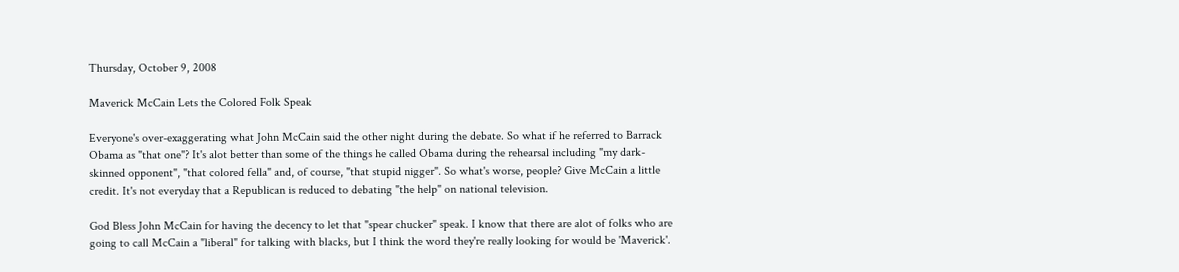Thursday, October 9, 2008

Maverick McCain Lets the Colored Folk Speak

Everyone's over-exaggerating what John McCain said the other night during the debate. So what if he referred to Barrack Obama as "that one"? It's alot better than some of the things he called Obama during the rehearsal including "my dark-skinned opponent", "that colored fella" and, of course, "that stupid nigger". So what's worse, people? Give McCain a little credit. It's not everyday that a Republican is reduced to debating "the help" on national television.

God Bless John McCain for having the decency to let that "spear chucker" speak. I know that there are alot of folks who are going to call McCain a "liberal" for talking with blacks, but I think the word they're really looking for would be 'Maverick'.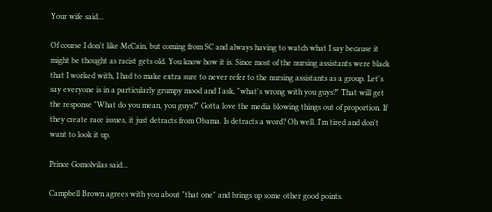Your wife said...

Of course I don't like McCain, but coming from SC and always having to watch what I say because it might be thought as racist gets old. You know how it is. Since most of the nursing assistants were black that I worked with, I had to make extra sure to never refer to the nursing assistants as a group. Let's say everyone is in a particularly grumpy mood and I ask, "what's wrong with you guys?" That will get the response "What do you mean, you guys?" Gotta love the media blowing things out of proportion. If they create race issues, it just detracts from Obama. Is detracts a word? Oh well. I'm tired and don't want to look it up.

Prince Gomolvilas said...

Campbell Brown agrees with you about "that one" and brings up some other good points.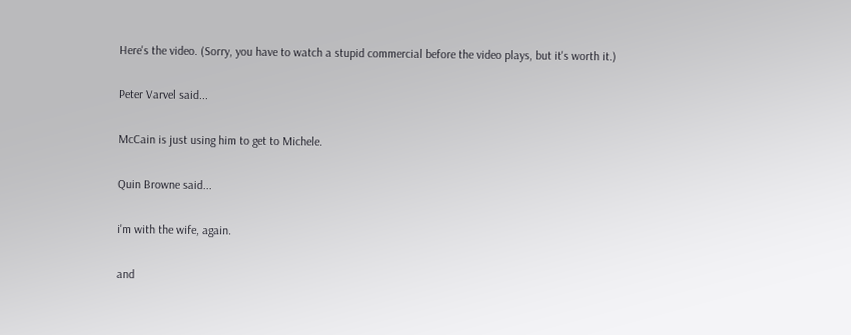Here's the video. (Sorry, you have to watch a stupid commercial before the video plays, but it's worth it.)

Peter Varvel said...

McCain is just using him to get to Michele.

Quin Browne said...

i'm with the wife, again.

and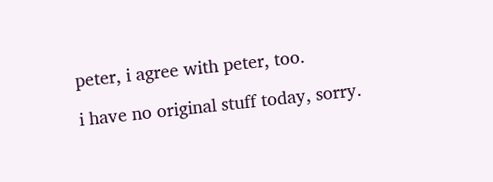peter, i agree with peter, too.

i have no original stuff today, sorry.